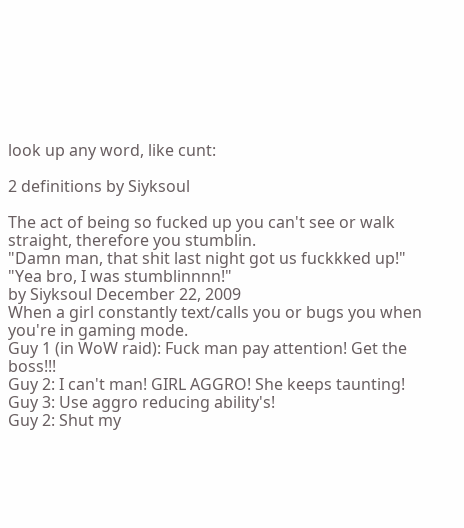look up any word, like cunt:

2 definitions by Siyksoul

The act of being so fucked up you can't see or walk straight, therefore you stumblin.
"Damn man, that shit last night got us fuckkked up!"
"Yea bro, I was stumblinnnn!"
by Siyksoul December 22, 2009
When a girl constantly text/calls you or bugs you when you're in gaming mode.
Guy 1 (in WoW raid): Fuck man pay attention! Get the boss!!!
Guy 2: I can't man! GIRL AGGRO! She keeps taunting!
Guy 3: Use aggro reducing ability's!
Guy 2: Shut my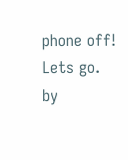phone off! Lets go.
by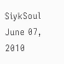SiykSoul June 07, 2010